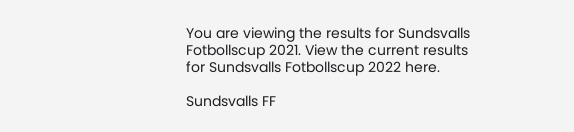You are viewing the results for Sundsvalls Fotbollscup 2021. View the current results for Sundsvalls Fotbollscup 2022 here.

Sundsvalls FF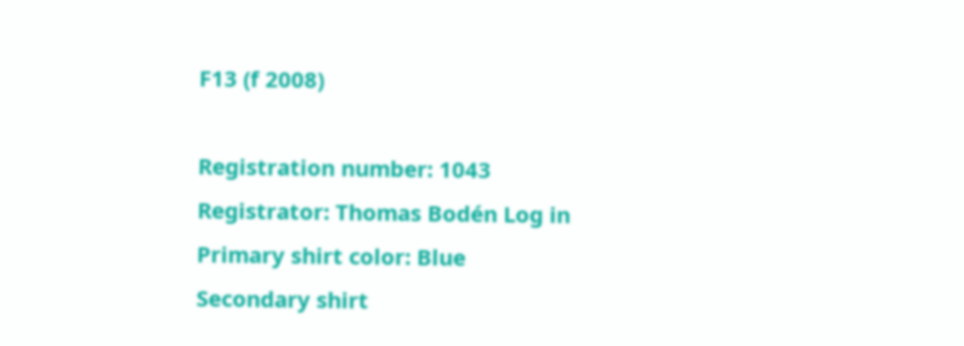F13 (f 2008)

Registration number: 1043
Registrator: Thomas Bodén Log in
Primary shirt color: Blue
Secondary shirt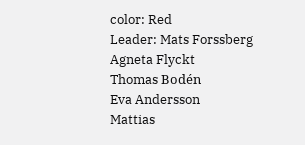color: Red
Leader: Mats Forssberg
Agneta Flyckt
Thomas Bodén
Eva Andersson
Mattias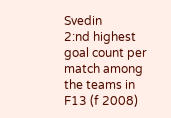Svedin
2:nd highest goal count per match among the teams in F13 (f 2008)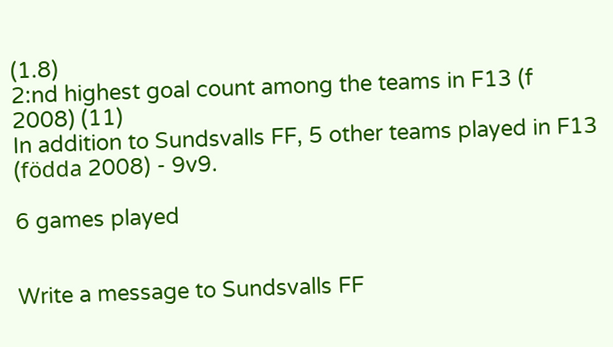(1.8)
2:nd highest goal count among the teams in F13 (f 2008) (11)
In addition to Sundsvalls FF, 5 other teams played in F13 (födda 2008) - 9v9.

6 games played


Write a message to Sundsvalls FF